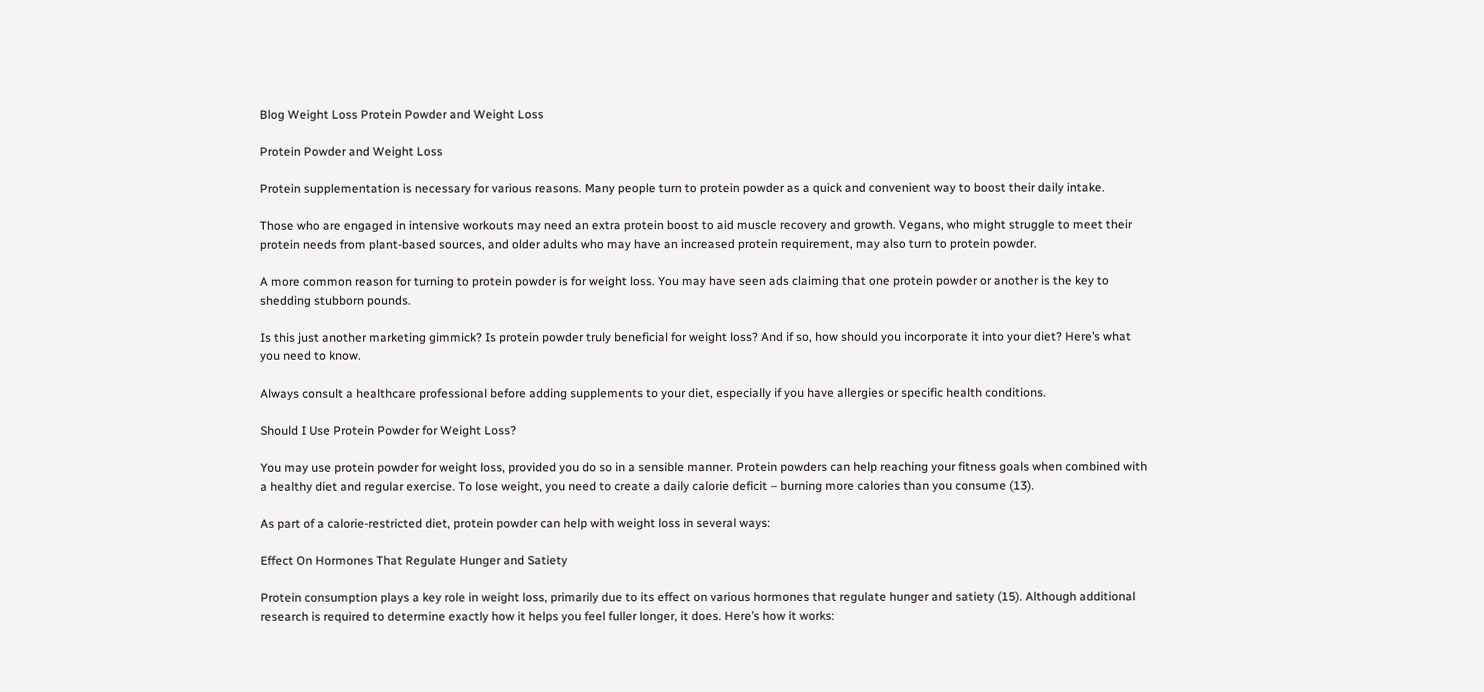Blog Weight Loss Protein Powder and Weight Loss

Protein Powder and Weight Loss

Protein supplementation is necessary for various reasons. Many people turn to protein powder as a quick and convenient way to boost their daily intake.

Those who are engaged in intensive workouts may need an extra protein boost to aid muscle recovery and growth. Vegans, who might struggle to meet their protein needs from plant-based sources, and older adults who may have an increased protein requirement, may also turn to protein powder.

A more common reason for turning to protein powder is for weight loss. You may have seen ads claiming that one protein powder or another is the key to shedding stubborn pounds.

Is this just another marketing gimmick? Is protein powder truly beneficial for weight loss? And if so, how should you incorporate it into your diet? Here’s what you need to know.

Always consult a healthcare professional before adding supplements to your diet, especially if you have allergies or specific health conditions.

Should I Use Protein Powder for Weight Loss?

You may use protein powder for weight loss, provided you do so in a sensible manner. Protein powders can help reaching your fitness goals when combined with a healthy diet and regular exercise. To lose weight, you need to create a daily calorie deficit – burning more calories than you consume (13).

As part of a calorie-restricted diet, protein powder can help with weight loss in several ways:

Effect On Hormones That Regulate Hunger and Satiety

Protein consumption plays a key role in weight loss, primarily due to its effect on various hormones that regulate hunger and satiety (15). Although additional research is required to determine exactly how it helps you feel fuller longer, it does. Here’s how it works: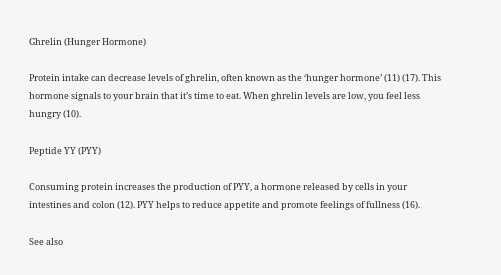Ghrelin (Hunger Hormone)

Protein intake can decrease levels of ghrelin, often known as the ‘hunger hormone’ (11) (17). This hormone signals to your brain that it’s time to eat. When ghrelin levels are low, you feel less hungry (10).

Peptide YY (PYY)

Consuming protein increases the production of PYY, a hormone released by cells in your intestines and colon (12). PYY helps to reduce appetite and promote feelings of fullness (16).

See also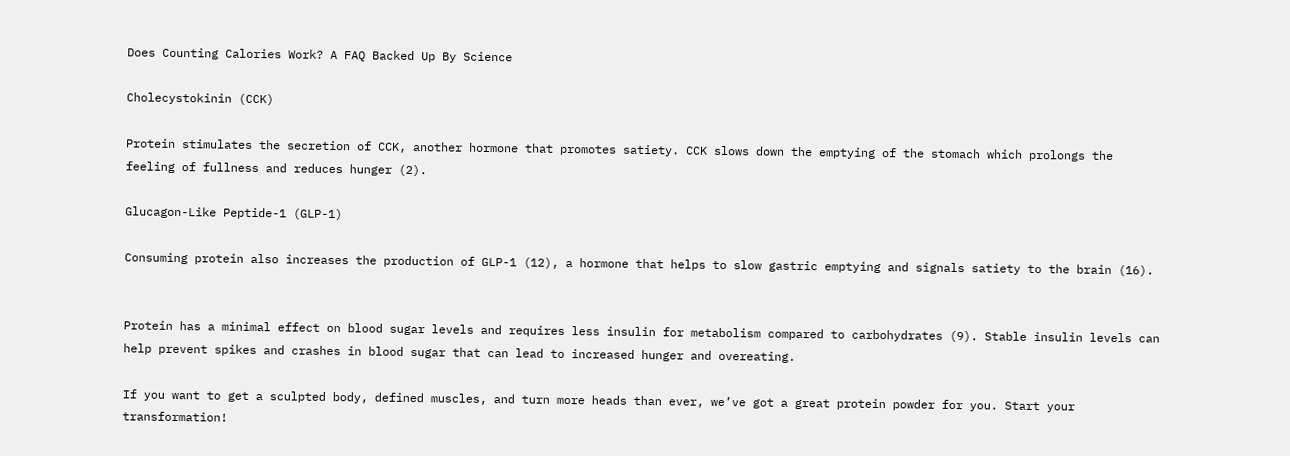Does Counting Calories Work? A FAQ Backed Up By Science

Cholecystokinin (CCK)

Protein stimulates the secretion of CCK, another hormone that promotes satiety. CCK slows down the emptying of the stomach which prolongs the feeling of fullness and reduces hunger (2).

Glucagon-Like Peptide-1 (GLP-1)

Consuming protein also increases the production of GLP-1 (12), a hormone that helps to slow gastric emptying and signals satiety to the brain (16).


Protein has a minimal effect on blood sugar levels and requires less insulin for metabolism compared to carbohydrates (9). Stable insulin levels can help prevent spikes and crashes in blood sugar that can lead to increased hunger and overeating.

If you want to get a sculpted body, defined muscles, and turn more heads than ever, we’ve got a great protein powder for you. Start your transformation!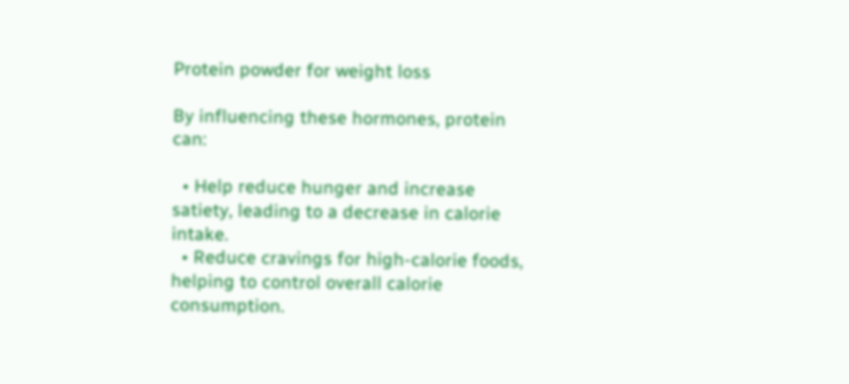Protein powder for weight loss

By influencing these hormones, protein can:

  • Help reduce hunger and increase satiety, leading to a decrease in calorie intake.
  • Reduce cravings for high-calorie foods, helping to control overall calorie consumption.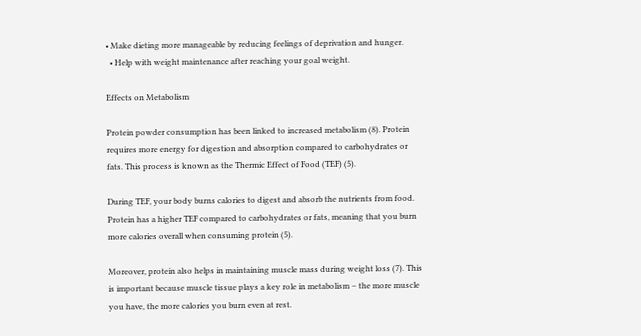• Make dieting more manageable by reducing feelings of deprivation and hunger.
  • Help with weight maintenance after reaching your goal weight.

Effects on Metabolism

Protein powder consumption has been linked to increased metabolism (8). Protein requires more energy for digestion and absorption compared to carbohydrates or fats. This process is known as the Thermic Effect of Food (TEF) (5).

During TEF, your body burns calories to digest and absorb the nutrients from food. Protein has a higher TEF compared to carbohydrates or fats, meaning that you burn more calories overall when consuming protein (5).

Moreover, protein also helps in maintaining muscle mass during weight loss (7). This is important because muscle tissue plays a key role in metabolism – the more muscle you have, the more calories you burn even at rest.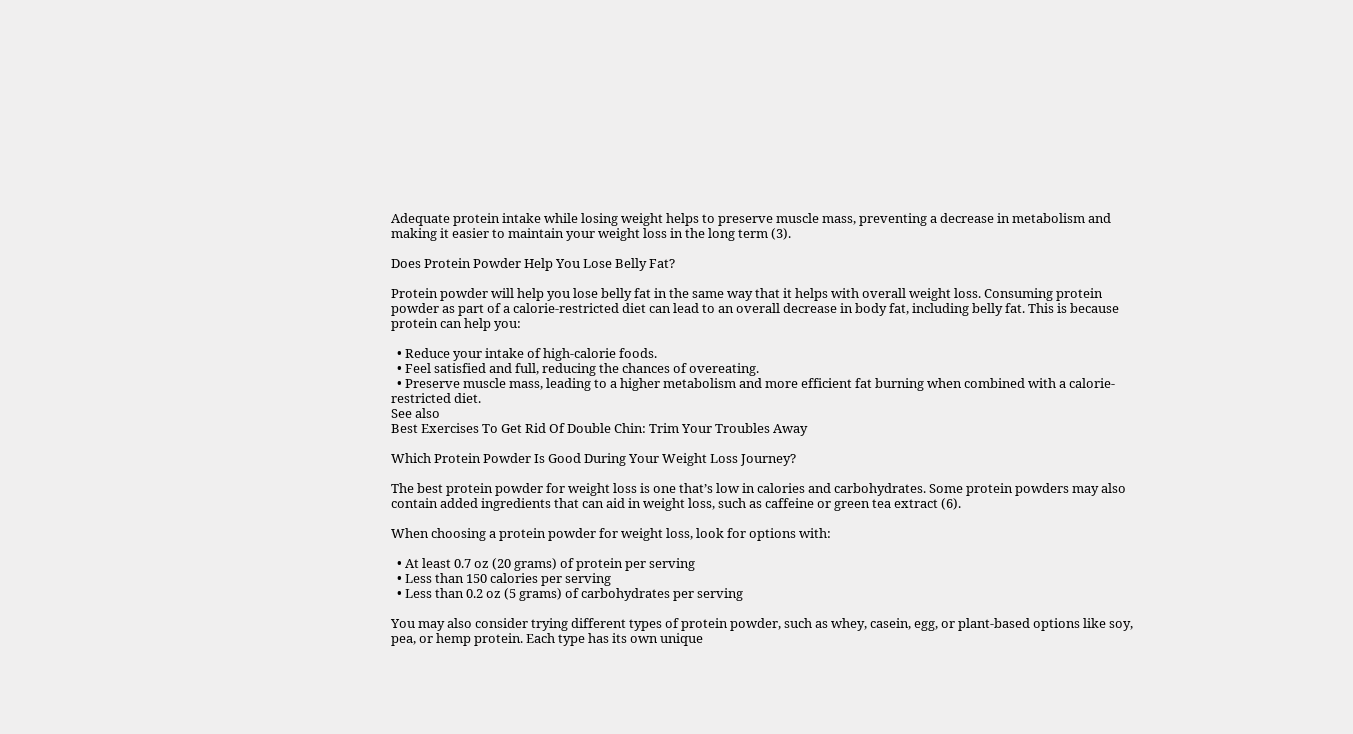Adequate protein intake while losing weight helps to preserve muscle mass, preventing a decrease in metabolism and making it easier to maintain your weight loss in the long term (3).

Does Protein Powder Help You Lose Belly Fat?

Protein powder will help you lose belly fat in the same way that it helps with overall weight loss. Consuming protein powder as part of a calorie-restricted diet can lead to an overall decrease in body fat, including belly fat. This is because protein can help you:

  • Reduce your intake of high-calorie foods.
  • Feel satisfied and full, reducing the chances of overeating.
  • Preserve muscle mass, leading to a higher metabolism and more efficient fat burning when combined with a calorie-restricted diet.
See also
Best Exercises To Get Rid Of Double Chin: Trim Your Troubles Away

Which Protein Powder Is Good During Your Weight Loss Journey?

The best protein powder for weight loss is one that’s low in calories and carbohydrates. Some protein powders may also contain added ingredients that can aid in weight loss, such as caffeine or green tea extract (6).

When choosing a protein powder for weight loss, look for options with:

  • At least 0.7 oz (20 grams) of protein per serving
  • Less than 150 calories per serving
  • Less than 0.2 oz (5 grams) of carbohydrates per serving

You may also consider trying different types of protein powder, such as whey, casein, egg, or plant-based options like soy, pea, or hemp protein. Each type has its own unique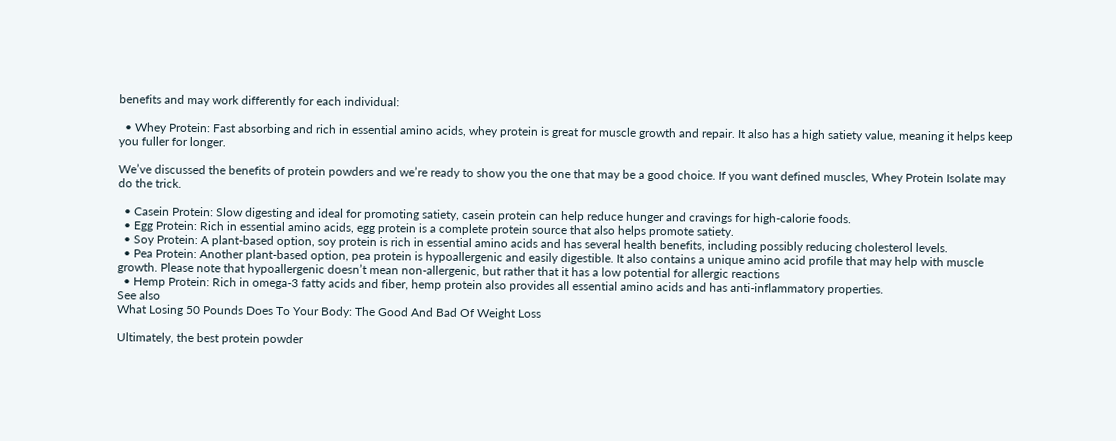benefits and may work differently for each individual:

  • Whey Protein: Fast absorbing and rich in essential amino acids, whey protein is great for muscle growth and repair. It also has a high satiety value, meaning it helps keep you fuller for longer.

We’ve discussed the benefits of protein powders and we’re ready to show you the one that may be a good choice. If you want defined muscles, Whey Protein Isolate may do the trick.

  • Casein Protein: Slow digesting and ideal for promoting satiety, casein protein can help reduce hunger and cravings for high-calorie foods.
  • Egg Protein: Rich in essential amino acids, egg protein is a complete protein source that also helps promote satiety.
  • Soy Protein: A plant-based option, soy protein is rich in essential amino acids and has several health benefits, including possibly reducing cholesterol levels.
  • Pea Protein: Another plant-based option, pea protein is hypoallergenic and easily digestible. It also contains a unique amino acid profile that may help with muscle growth. Please note that hypoallergenic doesn’t mean non-allergenic, but rather that it has a low potential for allergic reactions
  • Hemp Protein: Rich in omega-3 fatty acids and fiber, hemp protein also provides all essential amino acids and has anti-inflammatory properties.
See also
What Losing 50 Pounds Does To Your Body: The Good And Bad Of Weight Loss

Ultimately, the best protein powder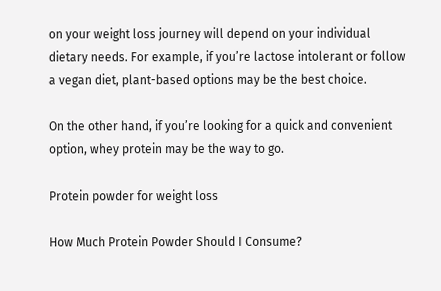on your weight loss journey will depend on your individual dietary needs. For example, if you’re lactose intolerant or follow a vegan diet, plant-based options may be the best choice.

On the other hand, if you’re looking for a quick and convenient option, whey protein may be the way to go.

Protein powder for weight loss

How Much Protein Powder Should I Consume?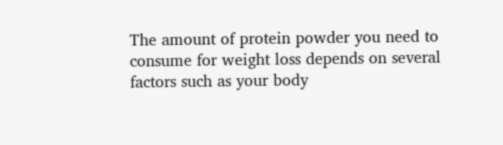The amount of protein powder you need to consume for weight loss depends on several factors such as your body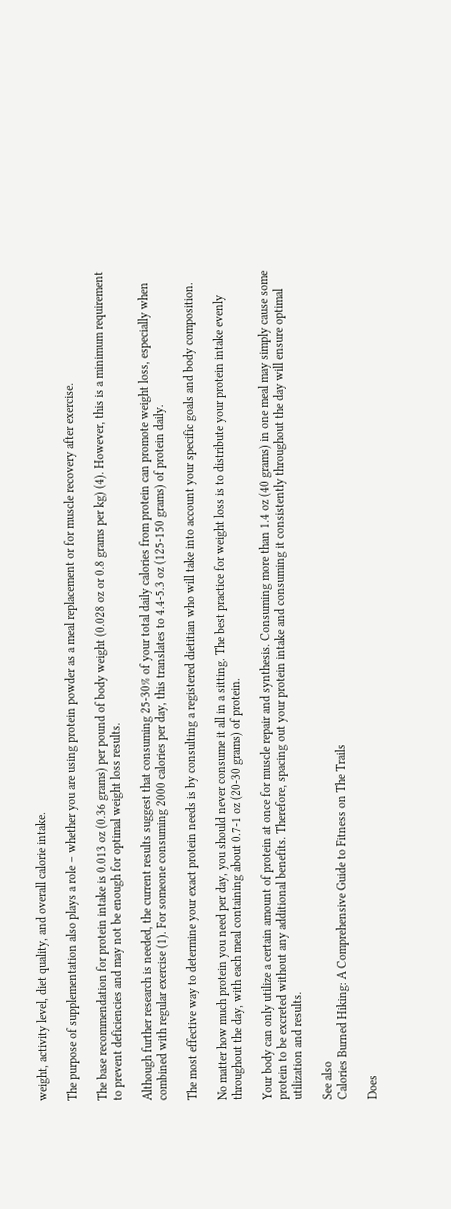weight, activity level, diet quality, and overall calorie intake.

The purpose of supplementation also plays a role – whether you are using protein powder as a meal replacement or for muscle recovery after exercise.

The base recommendation for protein intake is 0.013 oz (0.36 grams) per pound of body weight (0.028 oz or 0.8 grams per kg) (4). However, this is a minimum requirement to prevent deficiencies and may not be enough for optimal weight loss results.

Although further research is needed, the current results suggest that consuming 25-30% of your total daily calories from protein can promote weight loss, especially when combined with regular exercise (1). For someone consuming 2000 calories per day, this translates to 4.4-5.3 oz (125-150 grams) of protein daily.

The most effective way to determine your exact protein needs is by consulting a registered dietitian who will take into account your specific goals and body composition.

No matter how much protein you need per day, you should never consume it all in a sitting. The best practice for weight loss is to distribute your protein intake evenly throughout the day, with each meal containing about 0.7-1 oz (20-30 grams) of protein.

Your body can only utilize a certain amount of protein at once for muscle repair and synthesis. Consuming more than 1.4 oz (40 grams) in one meal may simply cause some protein to be excreted without any additional benefits. Therefore, spacing out your protein intake and consuming it consistently throughout the day will ensure optimal utilization and results.

See also
Calories Burned Hiking: A Comprehensive Guide to Fitness on The Trails

Does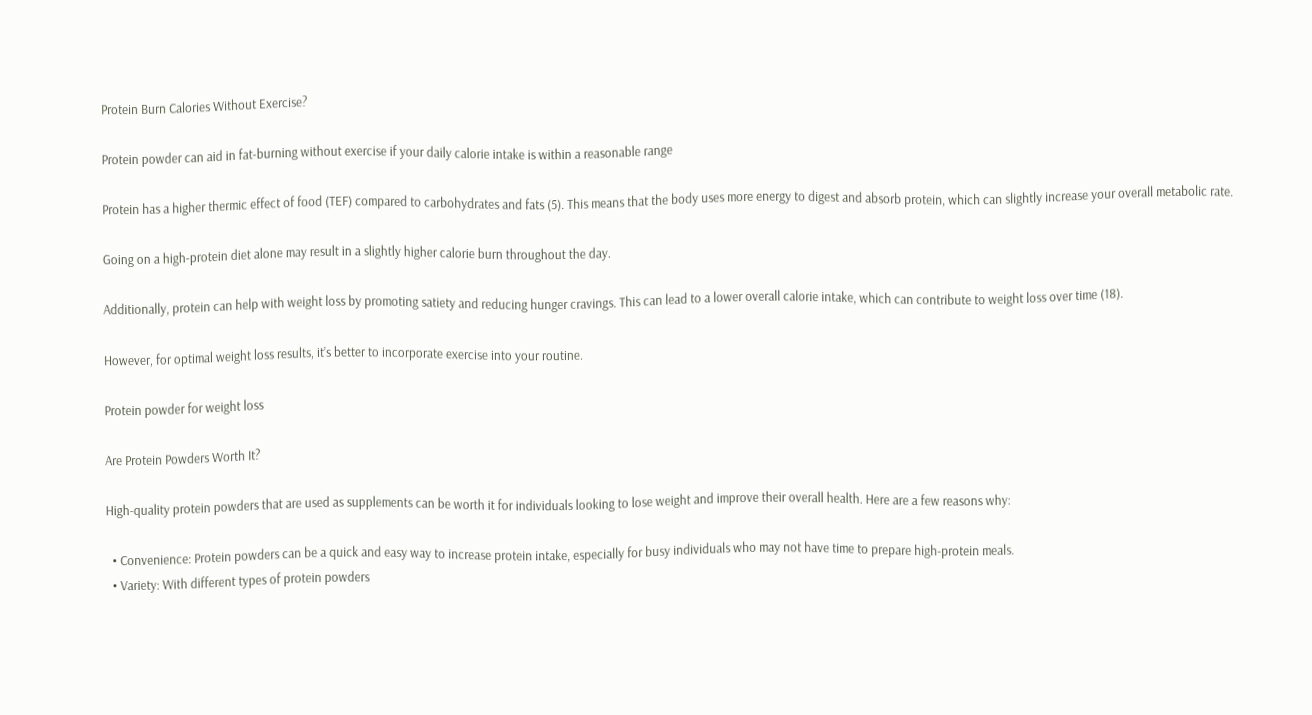Protein Burn Calories Without Exercise?

Protein powder can aid in fat-burning without exercise if your daily calorie intake is within a reasonable range

Protein has a higher thermic effect of food (TEF) compared to carbohydrates and fats (5). This means that the body uses more energy to digest and absorb protein, which can slightly increase your overall metabolic rate.

Going on a high-protein diet alone may result in a slightly higher calorie burn throughout the day.

Additionally, protein can help with weight loss by promoting satiety and reducing hunger cravings. This can lead to a lower overall calorie intake, which can contribute to weight loss over time (18).

However, for optimal weight loss results, it’s better to incorporate exercise into your routine.

Protein powder for weight loss

Are Protein Powders Worth It?

High-quality protein powders that are used as supplements can be worth it for individuals looking to lose weight and improve their overall health. Here are a few reasons why:

  • Convenience: Protein powders can be a quick and easy way to increase protein intake, especially for busy individuals who may not have time to prepare high-protein meals.
  • Variety: With different types of protein powders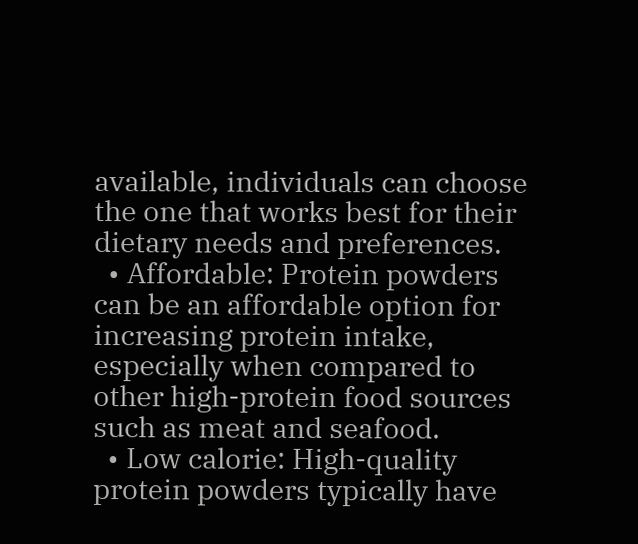available, individuals can choose the one that works best for their dietary needs and preferences.
  • Affordable: Protein powders can be an affordable option for increasing protein intake, especially when compared to other high-protein food sources such as meat and seafood.
  • Low calorie: High-quality protein powders typically have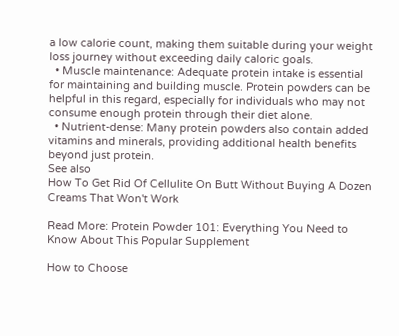a low calorie count, making them suitable during your weight loss journey without exceeding daily caloric goals.
  • Muscle maintenance: Adequate protein intake is essential for maintaining and building muscle. Protein powders can be helpful in this regard, especially for individuals who may not consume enough protein through their diet alone.
  • Nutrient-dense: Many protein powders also contain added vitamins and minerals, providing additional health benefits beyond just protein.
See also
How To Get Rid Of Cellulite On Butt Without Buying A Dozen Creams That Won't Work

Read More: Protein Powder 101: Everything You Need to Know About This Popular Supplement

How to Choose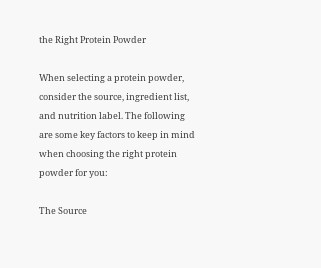the Right Protein Powder

When selecting a protein powder, consider the source, ingredient list, and nutrition label. The following are some key factors to keep in mind when choosing the right protein powder for you:

The Source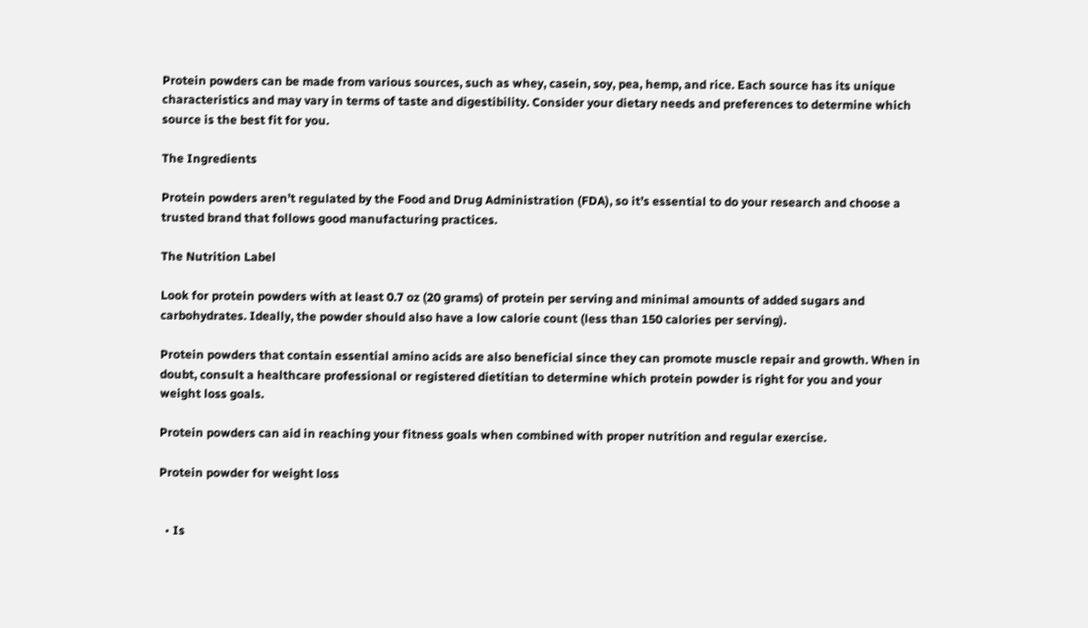Protein powders can be made from various sources, such as whey, casein, soy, pea, hemp, and rice. Each source has its unique characteristics and may vary in terms of taste and digestibility. Consider your dietary needs and preferences to determine which source is the best fit for you.

The Ingredients

Protein powders aren’t regulated by the Food and Drug Administration (FDA), so it’s essential to do your research and choose a trusted brand that follows good manufacturing practices.

The Nutrition Label

Look for protein powders with at least 0.7 oz (20 grams) of protein per serving and minimal amounts of added sugars and carbohydrates. Ideally, the powder should also have a low calorie count (less than 150 calories per serving).

Protein powders that contain essential amino acids are also beneficial since they can promote muscle repair and growth. When in doubt, consult a healthcare professional or registered dietitian to determine which protein powder is right for you and your weight loss goals.

Protein powders can aid in reaching your fitness goals when combined with proper nutrition and regular exercise.

Protein powder for weight loss


  • Is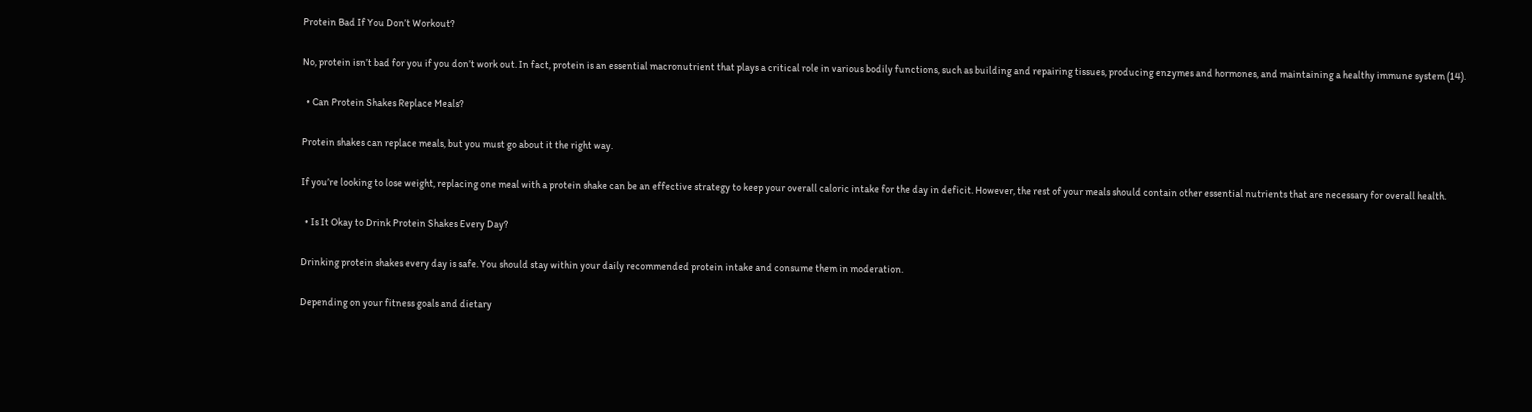Protein Bad If You Don’t Workout?

No, protein isn’t bad for you if you don’t work out. In fact, protein is an essential macronutrient that plays a critical role in various bodily functions, such as building and repairing tissues, producing enzymes and hormones, and maintaining a healthy immune system (14).

  • Can Protein Shakes Replace Meals?

Protein shakes can replace meals, but you must go about it the right way.

If you’re looking to lose weight, replacing one meal with a protein shake can be an effective strategy to keep your overall caloric intake for the day in deficit. However, the rest of your meals should contain other essential nutrients that are necessary for overall health.

  • Is It Okay to Drink Protein Shakes Every Day?

Drinking protein shakes every day is safe. You should stay within your daily recommended protein intake and consume them in moderation.

Depending on your fitness goals and dietary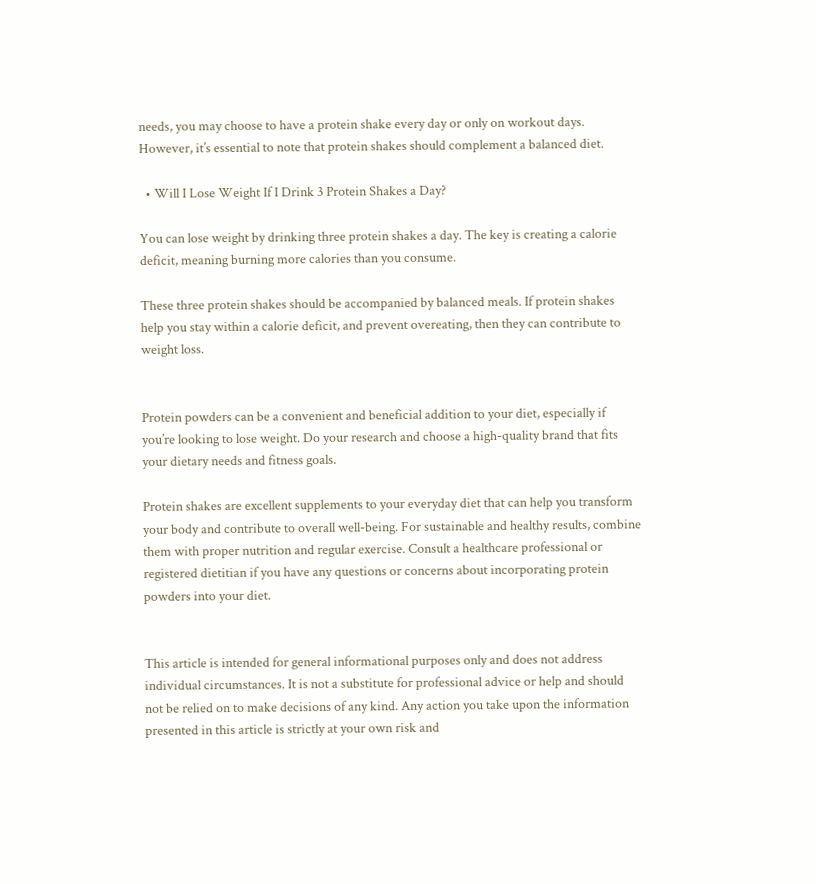needs, you may choose to have a protein shake every day or only on workout days. However, it’s essential to note that protein shakes should complement a balanced diet.

  • Will I Lose Weight If I Drink 3 Protein Shakes a Day?

You can lose weight by drinking three protein shakes a day. The key is creating a calorie deficit, meaning burning more calories than you consume.

These three protein shakes should be accompanied by balanced meals. If protein shakes help you stay within a calorie deficit, and prevent overeating, then they can contribute to weight loss.


Protein powders can be a convenient and beneficial addition to your diet, especially if you’re looking to lose weight. Do your research and choose a high-quality brand that fits your dietary needs and fitness goals.

Protein shakes are excellent supplements to your everyday diet that can help you transform your body and contribute to overall well-being. For sustainable and healthy results, combine them with proper nutrition and regular exercise. Consult a healthcare professional or registered dietitian if you have any questions or concerns about incorporating protein powders into your diet.


This article is intended for general informational purposes only and does not address individual circumstances. It is not a substitute for professional advice or help and should not be relied on to make decisions of any kind. Any action you take upon the information presented in this article is strictly at your own risk and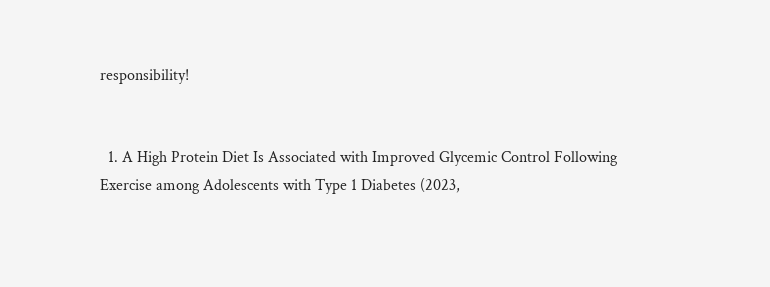responsibility!


  1. A High Protein Diet Is Associated with Improved Glycemic Control Following Exercise among Adolescents with Type 1 Diabetes (2023,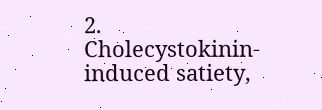2. Cholecystokinin-induced satiety,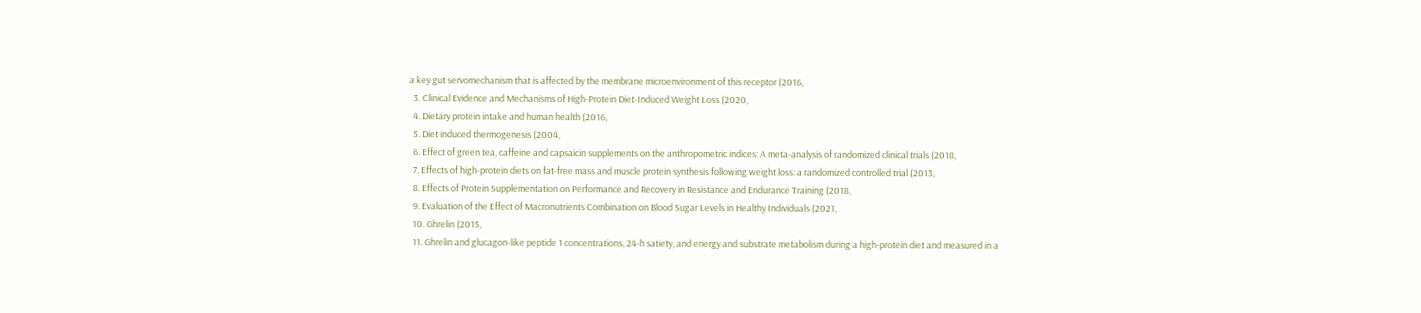a key gut servomechanism that is affected by the membrane microenvironment of this receptor (2016,
  3. Clinical Evidence and Mechanisms of High-Protein Diet-Induced Weight Loss (2020,
  4. Dietary protein intake and human health (2016,
  5. Diet induced thermogenesis (2004,
  6. Effect of green tea, caffeine and capsaicin supplements on the anthropometric indices: A meta-analysis of randomized clinical trials (2018,
  7. Effects of high-protein diets on fat-free mass and muscle protein synthesis following weight loss: a randomized controlled trial (2013,
  8. Effects of Protein Supplementation on Performance and Recovery in Resistance and Endurance Training (2018,
  9. Evaluation of the Effect of Macronutrients Combination on Blood Sugar Levels in Healthy Individuals (2021,
  10. Ghrelin (2015,
  11. Ghrelin and glucagon-like peptide 1 concentrations, 24-h satiety, and energy and substrate metabolism during a high-protein diet and measured in a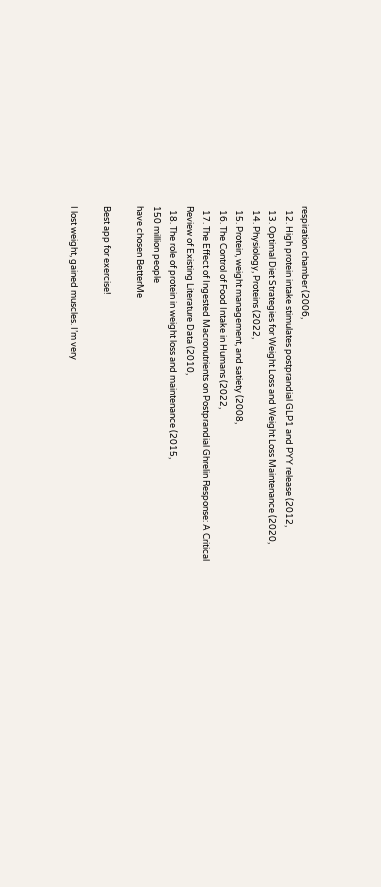respiration chamber (2006,
  12. High protein intake stimulates postprandial GLP1 and PYY release (2012,
  13. Optimal Diet Strategies for Weight Loss and Weight Loss Maintenance (2020,
  14. Physiology, Proteins (2022,
  15. Protein, weight management, and satiety (2008,
  16. The Control of Food Intake in Humans (2022,
  17. The Effect of Ingested Macronutrients on Postprandial Ghrelin Response: A Critical Review of Existing Literature Data (2010,
  18. The role of protein in weight loss and maintenance (2015,
150 million people
have chosen BetterMe

Best app for exercise!

I lost weight, gained muscles. I’m very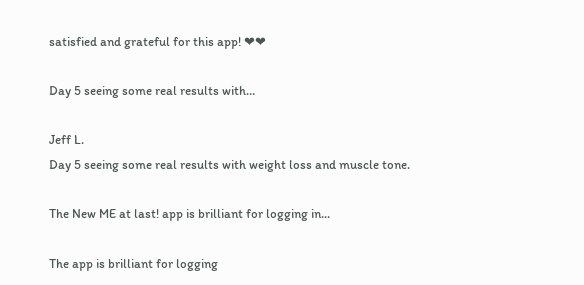satisfied and grateful for this app! ❤❤

Day 5 seeing some real results with…

Jeff L.
Day 5 seeing some real results with weight loss and muscle tone.

The New ME at last! app is brilliant for logging in...

The app is brilliant for logging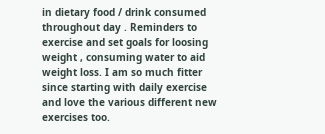in dietary food / drink consumed throughout day . Reminders to exercise and set goals for loosing weight , consuming water to aid weight loss. I am so much fitter since starting with daily exercise and love the various different new exercises too.